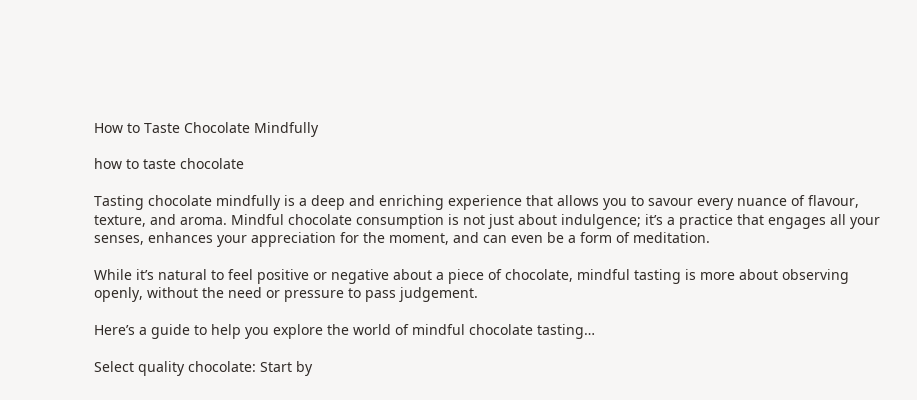How to Taste Chocolate Mindfully

how to taste chocolate

Tasting chocolate mindfully is a deep and enriching experience that allows you to savour every nuance of flavour, texture, and aroma. Mindful chocolate consumption is not just about indulgence; it’s a practice that engages all your senses, enhances your appreciation for the moment, and can even be a form of meditation.

While it’s natural to feel positive or negative about a piece of chocolate, mindful tasting is more about observing openly, without the need or pressure to pass judgement.

Here’s a guide to help you explore the world of mindful chocolate tasting…

Select quality chocolate: Start by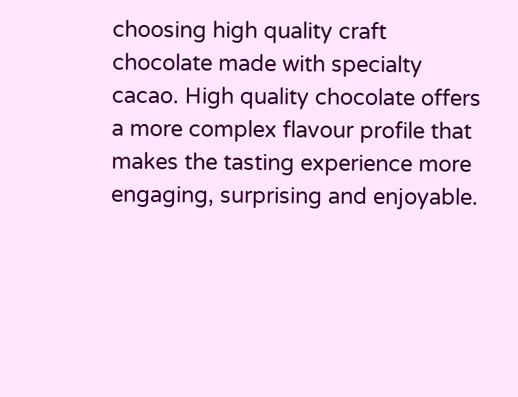choosing high quality craft chocolate made with specialty cacao. High quality chocolate offers a more complex flavour profile that makes the tasting experience more engaging, surprising and enjoyable.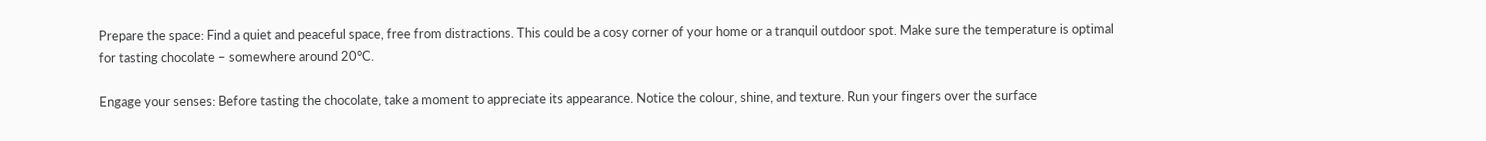Prepare the space: Find a quiet and peaceful space, free from distractions. This could be a cosy corner of your home or a tranquil outdoor spot. Make sure the temperature is optimal for tasting chocolate – somewhere around 20°C.

Engage your senses: Before tasting the chocolate, take a moment to appreciate its appearance. Notice the colour, shine, and texture. Run your fingers over the surface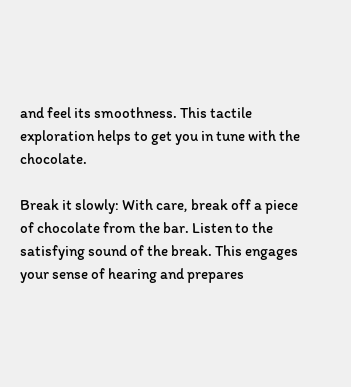and feel its smoothness. This tactile exploration helps to get you in tune with the chocolate.

Break it slowly: With care, break off a piece of chocolate from the bar. Listen to the satisfying sound of the break. This engages your sense of hearing and prepares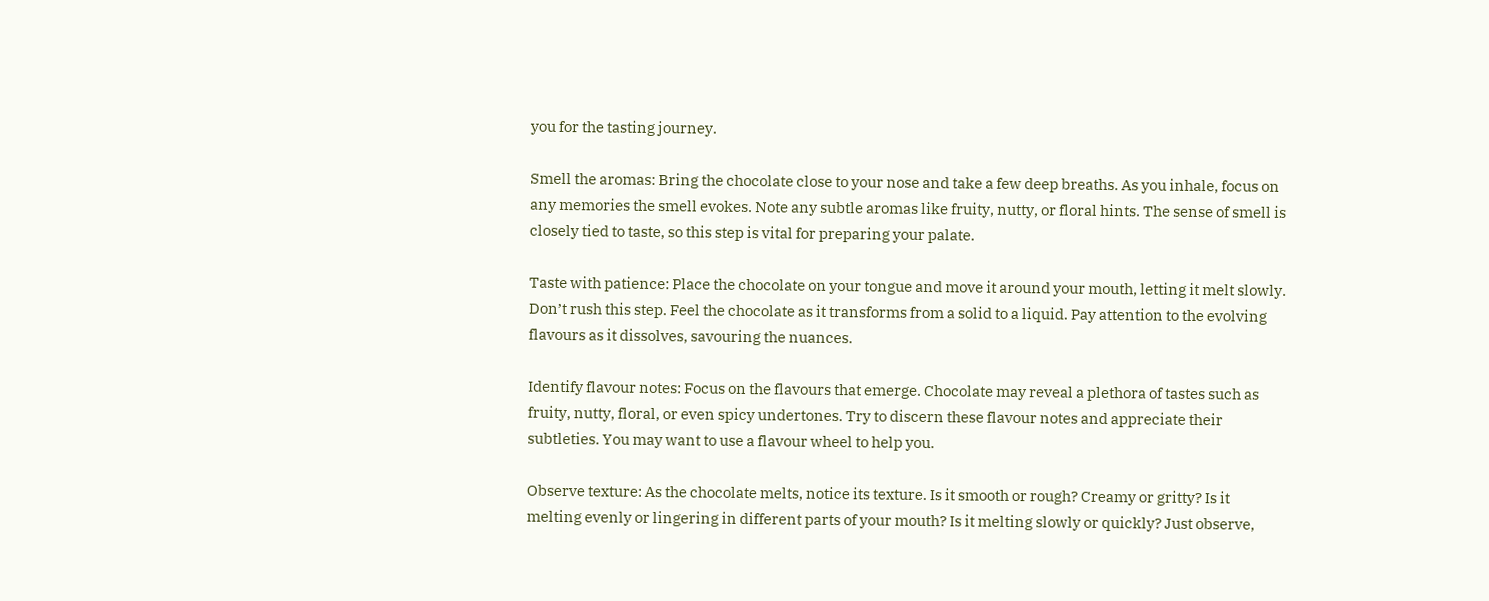you for the tasting journey.

Smell the aromas: Bring the chocolate close to your nose and take a few deep breaths. As you inhale, focus on any memories the smell evokes. Note any subtle aromas like fruity, nutty, or floral hints. The sense of smell is closely tied to taste, so this step is vital for preparing your palate.

Taste with patience: Place the chocolate on your tongue and move it around your mouth, letting it melt slowly. Don’t rush this step. Feel the chocolate as it transforms from a solid to a liquid. Pay attention to the evolving flavours as it dissolves, savouring the nuances.

Identify flavour notes: Focus on the flavours that emerge. Chocolate may reveal a plethora of tastes such as fruity, nutty, floral, or even spicy undertones. Try to discern these flavour notes and appreciate their subtleties. You may want to use a flavour wheel to help you.

Observe texture: As the chocolate melts, notice its texture. Is it smooth or rough? Creamy or gritty? Is it melting evenly or lingering in different parts of your mouth? Is it melting slowly or quickly? Just observe,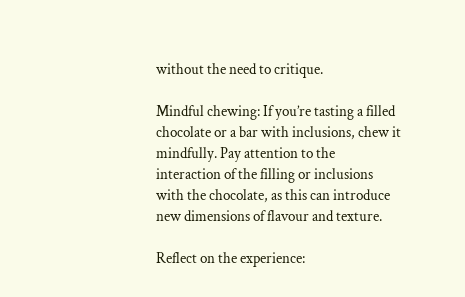without the need to critique.

Mindful chewing: If you’re tasting a filled chocolate or a bar with inclusions, chew it mindfully. Pay attention to the interaction of the filling or inclusions with the chocolate, as this can introduce new dimensions of flavour and texture.

Reflect on the experience: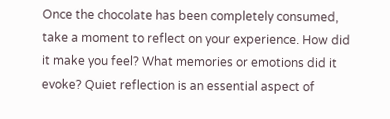Once the chocolate has been completely consumed, take a moment to reflect on your experience. How did it make you feel? What memories or emotions did it evoke? Quiet reflection is an essential aspect of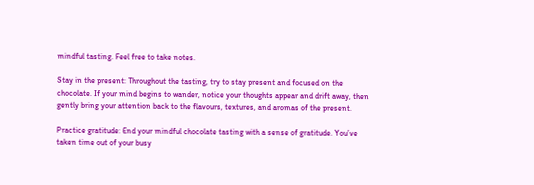mindful tasting. Feel free to take notes.

Stay in the present: Throughout the tasting, try to stay present and focused on the chocolate. If your mind begins to wander, notice your thoughts appear and drift away, then gently bring your attention back to the flavours, textures, and aromas of the present.

Practice gratitude: End your mindful chocolate tasting with a sense of gratitude. You’ve taken time out of your busy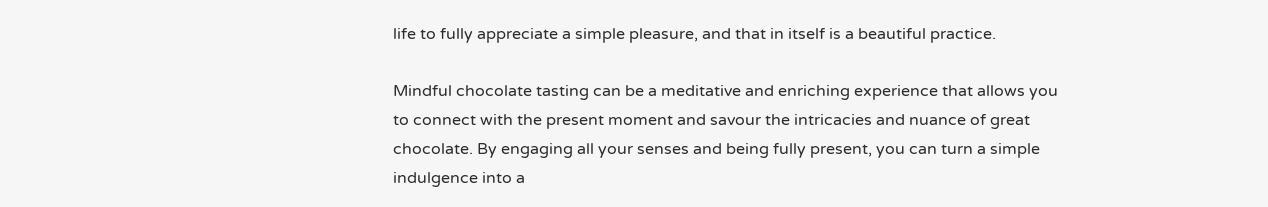life to fully appreciate a simple pleasure, and that in itself is a beautiful practice.

Mindful chocolate tasting can be a meditative and enriching experience that allows you to connect with the present moment and savour the intricacies and nuance of great chocolate. By engaging all your senses and being fully present, you can turn a simple indulgence into a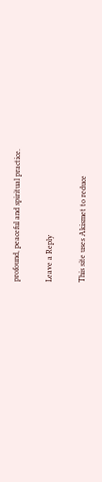profound, peaceful and spiritual practice.

Leave a Reply

This site uses Akismet to reduce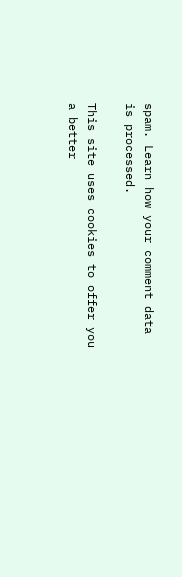spam. Learn how your comment data is processed.

This site uses cookies to offer you a better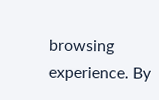browsing experience. By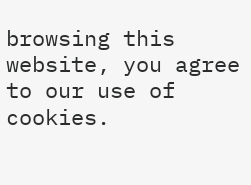browsing this website, you agree to our use of cookies.